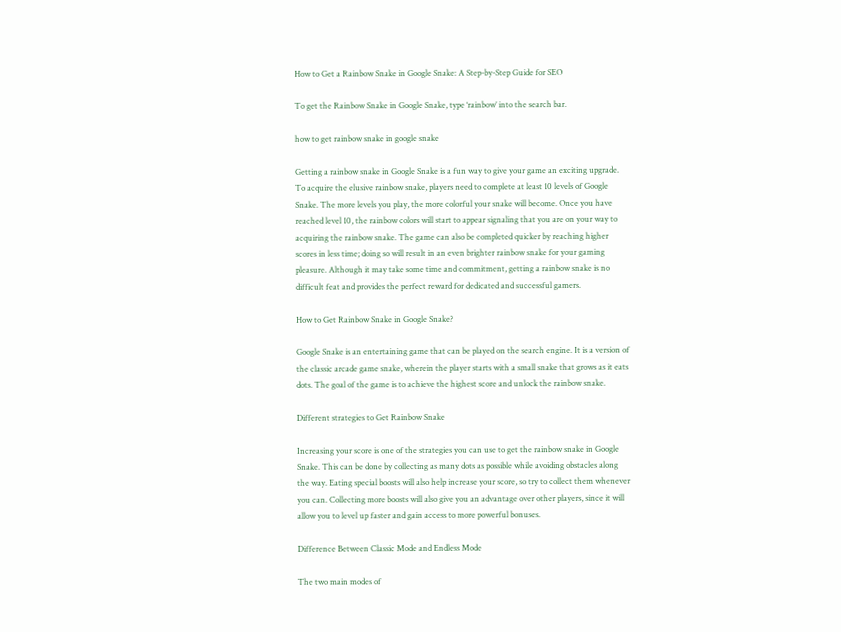How to Get a Rainbow Snake in Google Snake: A Step-by-Step Guide for SEO

To get the Rainbow Snake in Google Snake, type ‘rainbow’ into the search bar.

how to get rainbow snake in google snake

Getting a rainbow snake in Google Snake is a fun way to give your game an exciting upgrade. To acquire the elusive rainbow snake, players need to complete at least 10 levels of Google Snake. The more levels you play, the more colorful your snake will become. Once you have reached level 10, the rainbow colors will start to appear signaling that you are on your way to acquiring the rainbow snake. The game can also be completed quicker by reaching higher scores in less time; doing so will result in an even brighter rainbow snake for your gaming pleasure. Although it may take some time and commitment, getting a rainbow snake is no difficult feat and provides the perfect reward for dedicated and successful gamers.

How to Get Rainbow Snake in Google Snake?

Google Snake is an entertaining game that can be played on the search engine. It is a version of the classic arcade game snake, wherein the player starts with a small snake that grows as it eats dots. The goal of the game is to achieve the highest score and unlock the rainbow snake.

Different strategies to Get Rainbow Snake

Increasing your score is one of the strategies you can use to get the rainbow snake in Google Snake. This can be done by collecting as many dots as possible while avoiding obstacles along the way. Eating special boosts will also help increase your score, so try to collect them whenever you can. Collecting more boosts will also give you an advantage over other players, since it will allow you to level up faster and gain access to more powerful bonuses.

Difference Between Classic Mode and Endless Mode

The two main modes of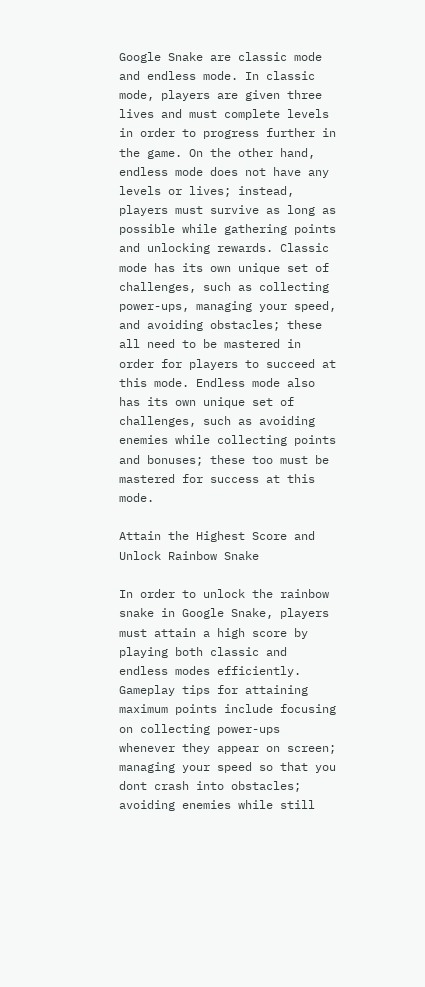Google Snake are classic mode and endless mode. In classic mode, players are given three lives and must complete levels in order to progress further in the game. On the other hand, endless mode does not have any levels or lives; instead, players must survive as long as possible while gathering points and unlocking rewards. Classic mode has its own unique set of challenges, such as collecting power-ups, managing your speed, and avoiding obstacles; these all need to be mastered in order for players to succeed at this mode. Endless mode also has its own unique set of challenges, such as avoiding enemies while collecting points and bonuses; these too must be mastered for success at this mode.

Attain the Highest Score and Unlock Rainbow Snake

In order to unlock the rainbow snake in Google Snake, players must attain a high score by playing both classic and endless modes efficiently. Gameplay tips for attaining maximum points include focusing on collecting power-ups whenever they appear on screen; managing your speed so that you dont crash into obstacles; avoiding enemies while still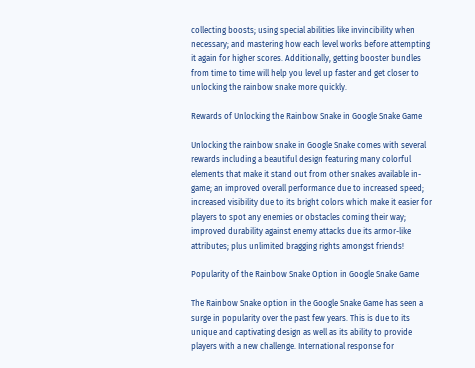collecting boosts; using special abilities like invincibility when necessary; and mastering how each level works before attempting it again for higher scores. Additionally, getting booster bundles from time to time will help you level up faster and get closer to unlocking the rainbow snake more quickly.

Rewards of Unlocking the Rainbow Snake in Google Snake Game

Unlocking the rainbow snake in Google Snake comes with several rewards including a beautiful design featuring many colorful elements that make it stand out from other snakes available in-game; an improved overall performance due to increased speed; increased visibility due to its bright colors which make it easier for players to spot any enemies or obstacles coming their way; improved durability against enemy attacks due its armor-like attributes; plus unlimited bragging rights amongst friends!

Popularity of the Rainbow Snake Option in Google Snake Game

The Rainbow Snake option in the Google Snake Game has seen a surge in popularity over the past few years. This is due to its unique and captivating design as well as its ability to provide players with a new challenge. International response for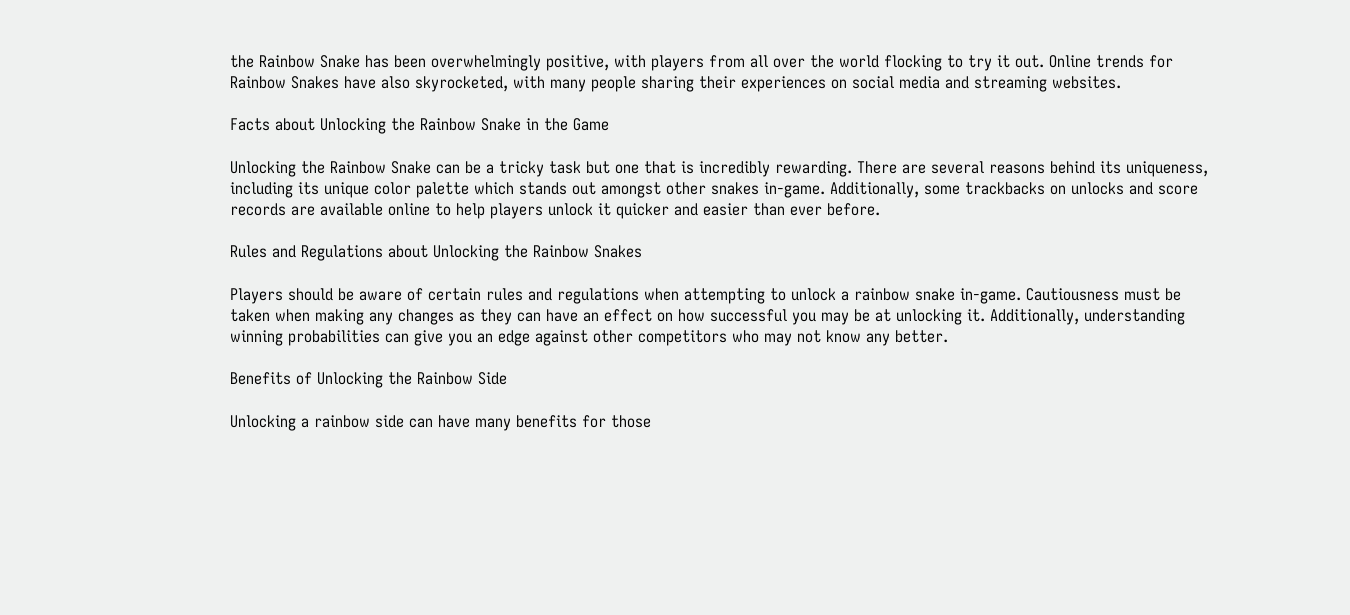the Rainbow Snake has been overwhelmingly positive, with players from all over the world flocking to try it out. Online trends for Rainbow Snakes have also skyrocketed, with many people sharing their experiences on social media and streaming websites.

Facts about Unlocking the Rainbow Snake in the Game

Unlocking the Rainbow Snake can be a tricky task but one that is incredibly rewarding. There are several reasons behind its uniqueness, including its unique color palette which stands out amongst other snakes in-game. Additionally, some trackbacks on unlocks and score records are available online to help players unlock it quicker and easier than ever before.

Rules and Regulations about Unlocking the Rainbow Snakes

Players should be aware of certain rules and regulations when attempting to unlock a rainbow snake in-game. Cautiousness must be taken when making any changes as they can have an effect on how successful you may be at unlocking it. Additionally, understanding winning probabilities can give you an edge against other competitors who may not know any better.

Benefits of Unlocking the Rainbow Side

Unlocking a rainbow side can have many benefits for those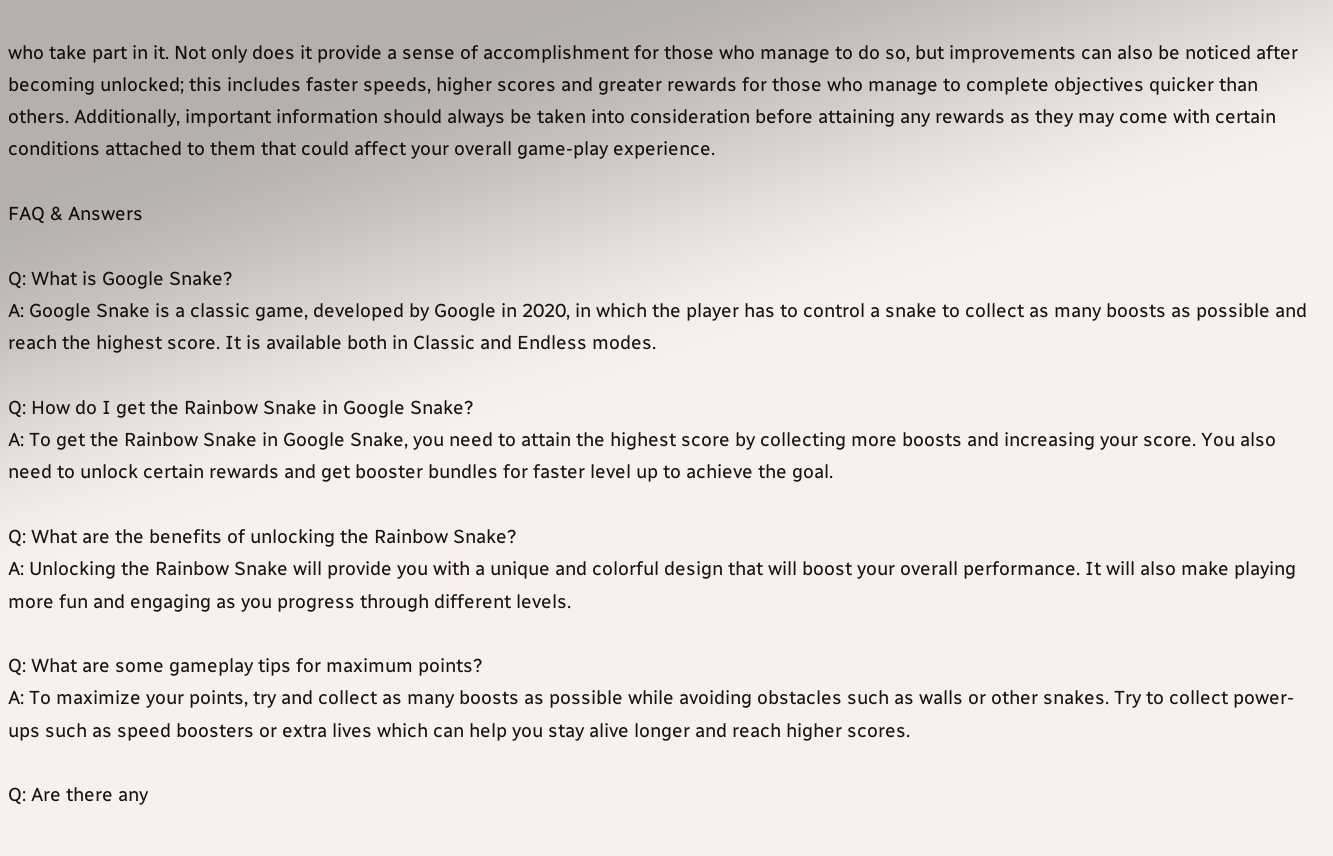who take part in it. Not only does it provide a sense of accomplishment for those who manage to do so, but improvements can also be noticed after becoming unlocked; this includes faster speeds, higher scores and greater rewards for those who manage to complete objectives quicker than others. Additionally, important information should always be taken into consideration before attaining any rewards as they may come with certain conditions attached to them that could affect your overall game-play experience.

FAQ & Answers

Q: What is Google Snake?
A: Google Snake is a classic game, developed by Google in 2020, in which the player has to control a snake to collect as many boosts as possible and reach the highest score. It is available both in Classic and Endless modes.

Q: How do I get the Rainbow Snake in Google Snake?
A: To get the Rainbow Snake in Google Snake, you need to attain the highest score by collecting more boosts and increasing your score. You also need to unlock certain rewards and get booster bundles for faster level up to achieve the goal.

Q: What are the benefits of unlocking the Rainbow Snake?
A: Unlocking the Rainbow Snake will provide you with a unique and colorful design that will boost your overall performance. It will also make playing more fun and engaging as you progress through different levels.

Q: What are some gameplay tips for maximum points?
A: To maximize your points, try and collect as many boosts as possible while avoiding obstacles such as walls or other snakes. Try to collect power-ups such as speed boosters or extra lives which can help you stay alive longer and reach higher scores.

Q: Are there any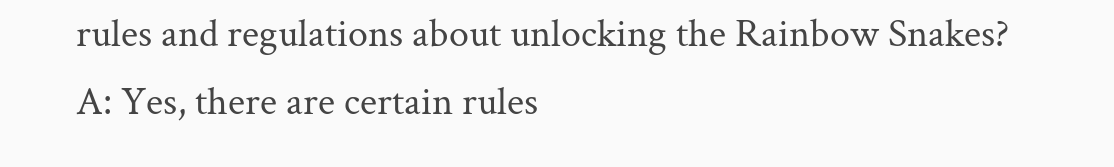rules and regulations about unlocking the Rainbow Snakes?
A: Yes, there are certain rules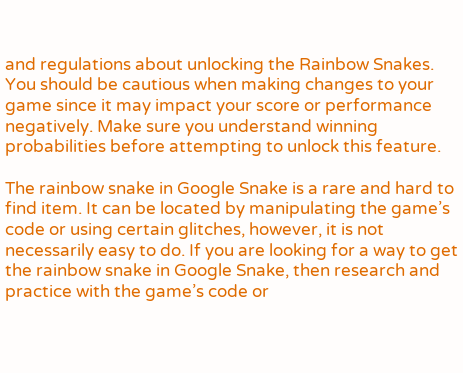and regulations about unlocking the Rainbow Snakes. You should be cautious when making changes to your game since it may impact your score or performance negatively. Make sure you understand winning probabilities before attempting to unlock this feature.

The rainbow snake in Google Snake is a rare and hard to find item. It can be located by manipulating the game’s code or using certain glitches, however, it is not necessarily easy to do. If you are looking for a way to get the rainbow snake in Google Snake, then research and practice with the game’s code or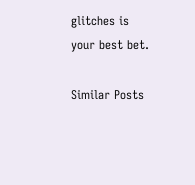glitches is your best bet.

Similar Posts